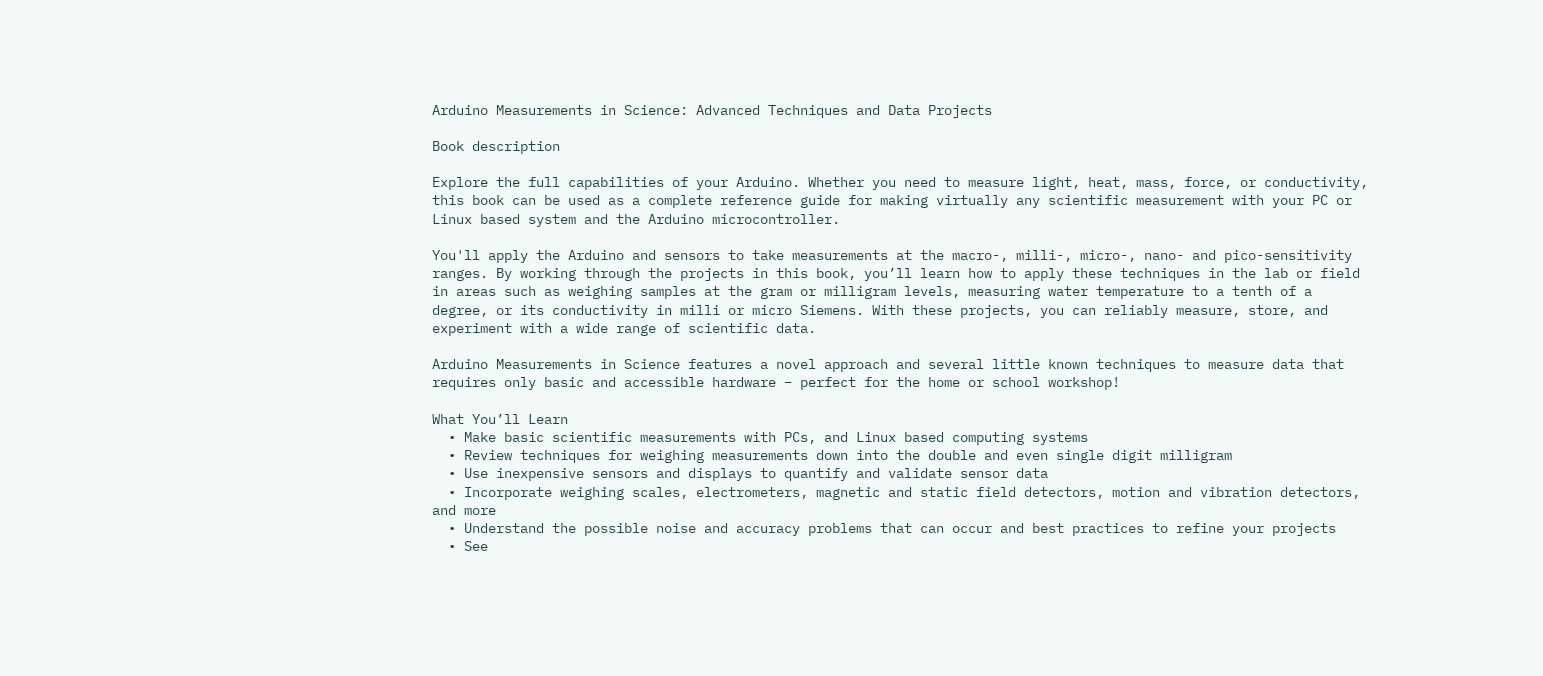Arduino Measurements in Science: Advanced Techniques and Data Projects

Book description

Explore the full capabilities of your Arduino. Whether you need to measure light, heat, mass, force, or conductivity, this book can be used as a complete reference guide for making virtually any scientific measurement with your PC or Linux based system and the Arduino microcontroller.

You'll apply the Arduino and sensors to take measurements at the macro-, milli-, micro-, nano- and pico-sensitivity ranges. By working through the projects in this book, you’ll learn how to apply these techniques in the lab or field in areas such as weighing samples at the gram or milligram levels, measuring water temperature to a tenth of a degree, or its conductivity in milli or micro Siemens. With these projects, you can reliably measure, store, and experiment with a wide range of scientific data.

Arduino Measurements in Science features a novel approach and several little known techniques to measure data that requires only basic and accessible hardware – perfect for the home or school workshop!

What You’ll Learn
  • Make basic scientific measurements with PCs, and Linux based computing systems
  • Review techniques for weighing measurements down into the double and even single digit milligram
  • Use inexpensive sensors and displays to quantify and validate sensor data
  • Incorporate weighing scales, electrometers, magnetic and static field detectors, motion and vibration detectors, and more
  • Understand the possible noise and accuracy problems that can occur and best practices to refine your projects
  • See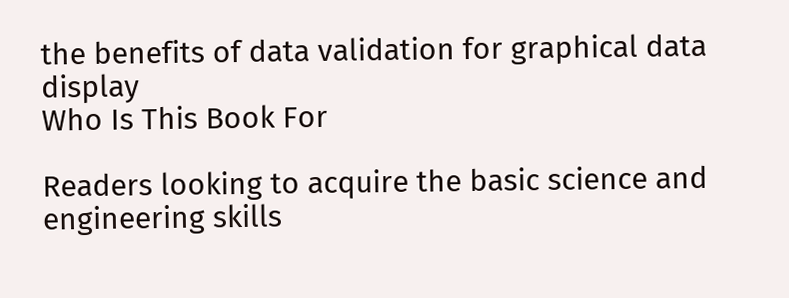the benefits of data validation for graphical data display
Who Is This Book For

Readers looking to acquire the basic science and engineering skills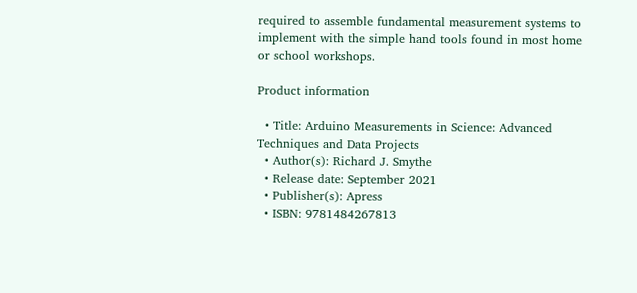required to assemble fundamental measurement systems to implement with the simple hand tools found in most home or school workshops.

Product information

  • Title: Arduino Measurements in Science: Advanced Techniques and Data Projects
  • Author(s): Richard J. Smythe
  • Release date: September 2021
  • Publisher(s): Apress
  • ISBN: 9781484267813